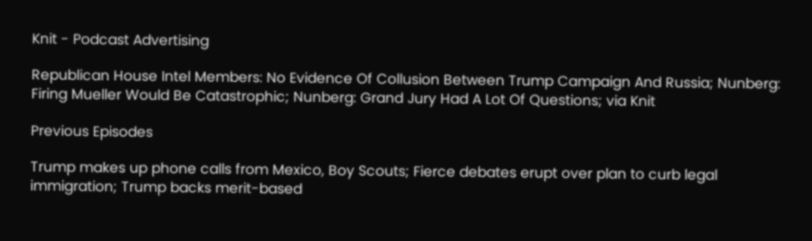Knit - Podcast Advertising

Republican House Intel Members: No Evidence Of Collusion Between Trump Campaign And Russia; Nunberg: Firing Mueller Would Be Catastrophic; Nunberg: Grand Jury Had A Lot Of Questions; via Knit

Previous Episodes

Trump makes up phone calls from Mexico, Boy Scouts; Fierce debates erupt over plan to curb legal immigration; Trump backs merit-based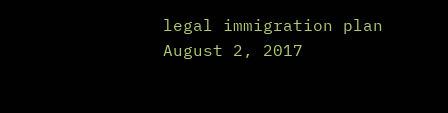legal immigration plan
August 2, 2017